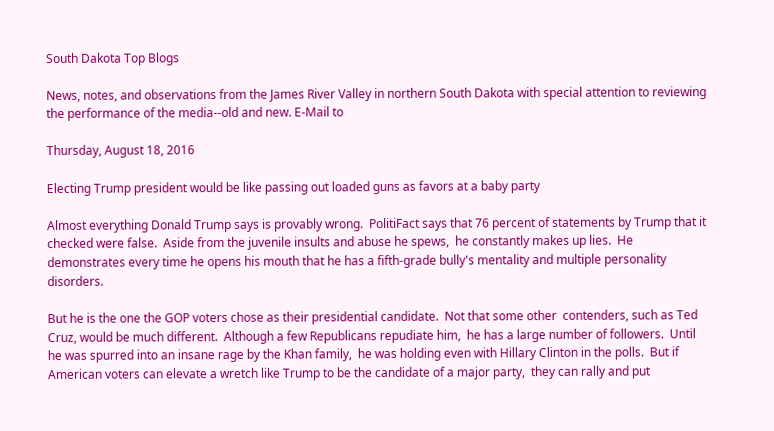South Dakota Top Blogs

News, notes, and observations from the James River Valley in northern South Dakota with special attention to reviewing the performance of the media--old and new. E-Mail to

Thursday, August 18, 2016

Electing Trump president would be like passing out loaded guns as favors at a baby party

Almost everything Donald Trump says is provably wrong.  PolitiFact says that 76 percent of statements by Trump that it checked were false.  Aside from the juvenile insults and abuse he spews,  he constantly makes up lies.  He demonstrates every time he opens his mouth that he has a fifth-grade bully's mentality and multiple personality disorders.

But he is the one the GOP voters chose as their presidential candidate.  Not that some other  contenders, such as Ted Cruz, would be much different.  Although a few Republicans repudiate him,  he has a large number of followers.  Until he was spurred into an insane rage by the Khan family,  he was holding even with Hillary Clinton in the polls.  But if American voters can elevate a wretch like Trump to be the candidate of a major party,  they can rally and put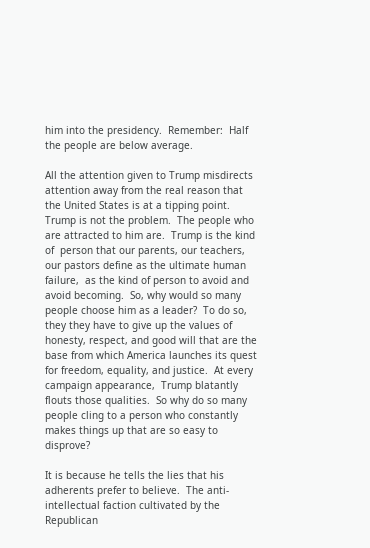him into the presidency.  Remember:  Half the people are below average.

All the attention given to Trump misdirects attention away from the real reason that the United States is at a tipping point.  Trump is not the problem.  The people who are attracted to him are.  Trump is the kind of  person that our parents, our teachers,  our pastors define as the ultimate human failure,  as the kind of person to avoid and avoid becoming.  So, why would so many people choose him as a leader?  To do so, they they have to give up the values of honesty, respect, and good will that are the base from which America launches its quest for freedom, equality, and justice.  At every campaign appearance,  Trump blatantly flouts those qualities.  So why do so many people cling to a person who constantly makes things up that are so easy to disprove?

It is because he tells the lies that his adherents prefer to believe.  The anti-intellectual faction cultivated by the Republican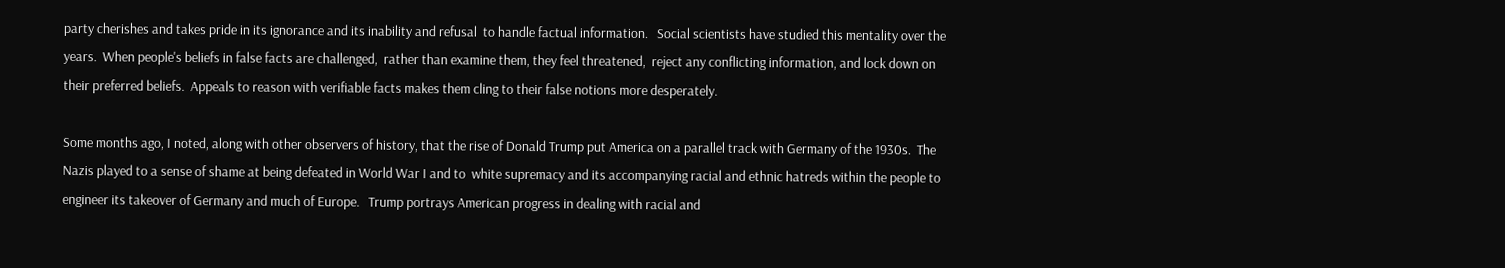party cherishes and takes pride in its ignorance and its inability and refusal  to handle factual information.   Social scientists have studied this mentality over the years.  When people's beliefs in false facts are challenged,  rather than examine them, they feel threatened,  reject any conflicting information, and lock down on their preferred beliefs.  Appeals to reason with verifiable facts makes them cling to their false notions more desperately.

Some months ago, I noted, along with other observers of history, that the rise of Donald Trump put America on a parallel track with Germany of the 1930s.  The Nazis played to a sense of shame at being defeated in World War I and to  white supremacy and its accompanying racial and ethnic hatreds within the people to engineer its takeover of Germany and much of Europe.   Trump portrays American progress in dealing with racial and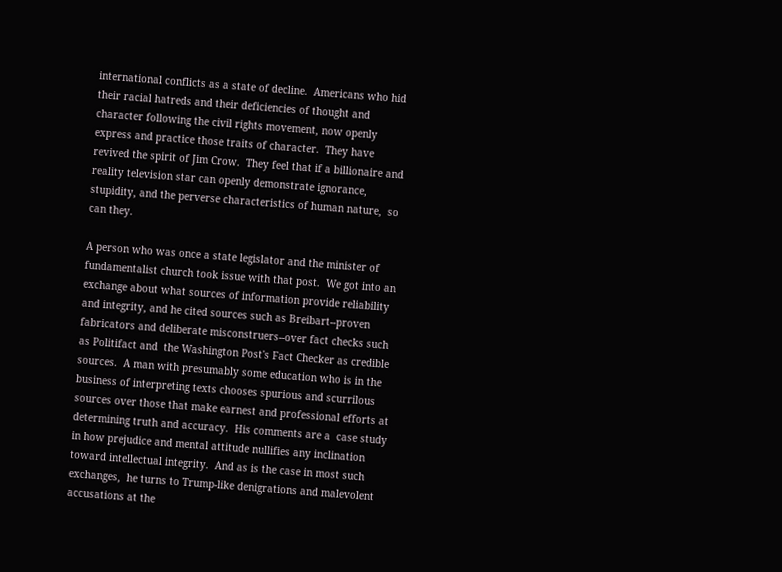international conflicts as a state of decline.  Americans who hid their racial hatreds and their deficiencies of thought and character following the civil rights movement, now openly express and practice those traits of character.  They have revived the spirit of Jim Crow.  They feel that if a billionaire and reality television star can openly demonstrate ignorance, stupidity, and the perverse characteristics of human nature,  so can they.

A person who was once a state legislator and the minister of fundamentalist church took issue with that post.  We got into an exchange about what sources of information provide reliability and integrity, and he cited sources such as Breibart--proven fabricators and deliberate misconstruers--over fact checks such as Politifact and  the Washington Post's Fact Checker as credible sources.  A man with presumably some education who is in the business of interpreting texts chooses spurious and scurrilous sources over those that make earnest and professional efforts at determining truth and accuracy.  His comments are a  case study in how prejudice and mental attitude nullifies any inclination toward intellectual integrity.  And as is the case in most such exchanges,  he turns to Trump-like denigrations and malevolent accusations at the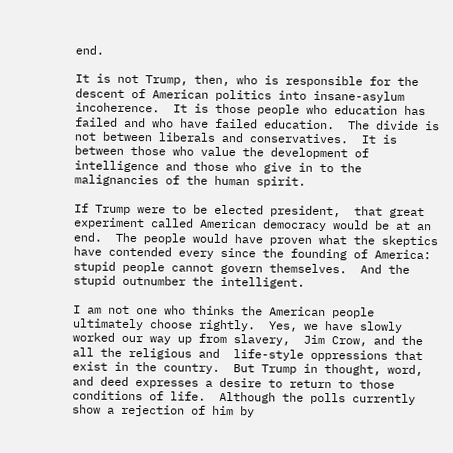end.

It is not Trump, then, who is responsible for the descent of American politics into insane-asylum incoherence.  It is those people who education has failed and who have failed education.  The divide is not between liberals and conservatives.  It is between those who value the development of intelligence and those who give in to the malignancies of the human spirit.

If Trump were to be elected president,  that great experiment called American democracy would be at an end.  The people would have proven what the skeptics have contended every since the founding of America:  stupid people cannot govern themselves.  And the stupid outnumber the intelligent.

I am not one who thinks the American people ultimately choose rightly.  Yes, we have slowly worked our way up from slavery,  Jim Crow, and the all the religious and  life-style oppressions that exist in the country.  But Trump in thought, word, and deed expresses a desire to return to those conditions of life.  Although the polls currently show a rejection of him by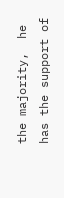the majority,  he has the support of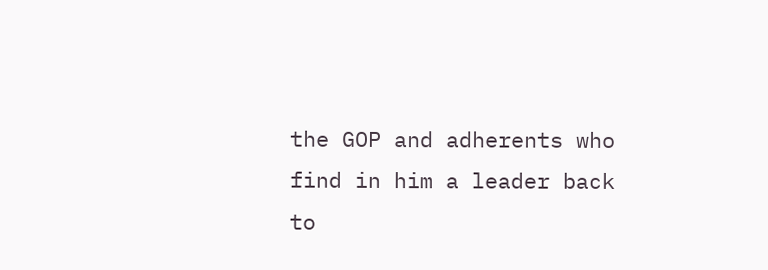the GOP and adherents who find in him a leader back to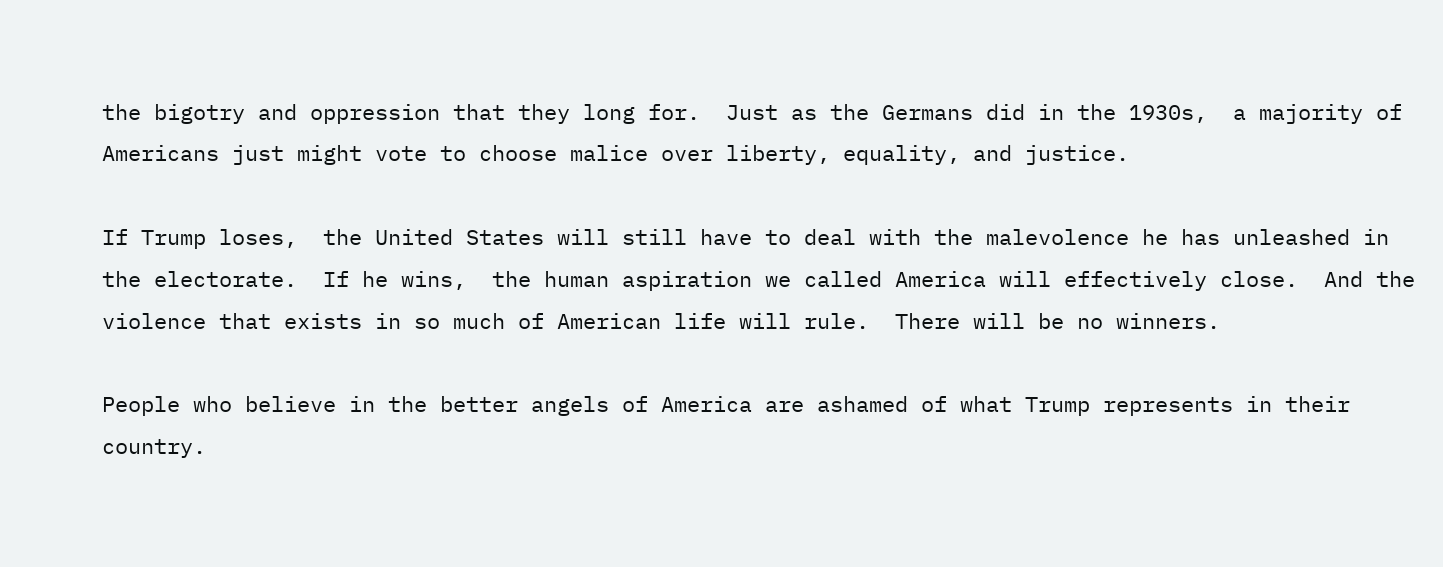the bigotry and oppression that they long for.  Just as the Germans did in the 1930s,  a majority of Americans just might vote to choose malice over liberty, equality, and justice.

If Trump loses,  the United States will still have to deal with the malevolence he has unleashed in the electorate.  If he wins,  the human aspiration we called America will effectively close.  And the violence that exists in so much of American life will rule.  There will be no winners.

People who believe in the better angels of America are ashamed of what Trump represents in their country.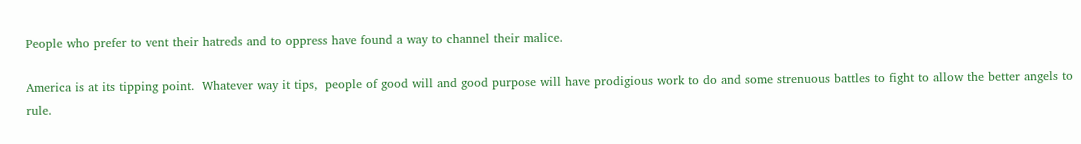People who prefer to vent their hatreds and to oppress have found a way to channel their malice.

America is at its tipping point.  Whatever way it tips,  people of good will and good purpose will have prodigious work to do and some strenuous battles to fight to allow the better angels to rule.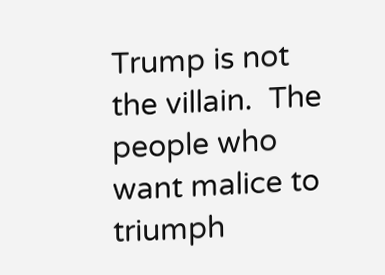Trump is not the villain.  The people who want malice to triumph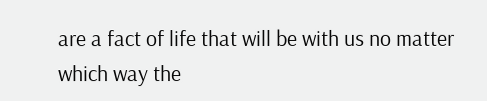are a fact of life that will be with us no matter which way the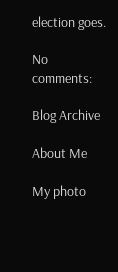election goes.

No comments:

Blog Archive

About Me

My photo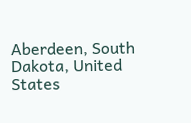Aberdeen, South Dakota, United States